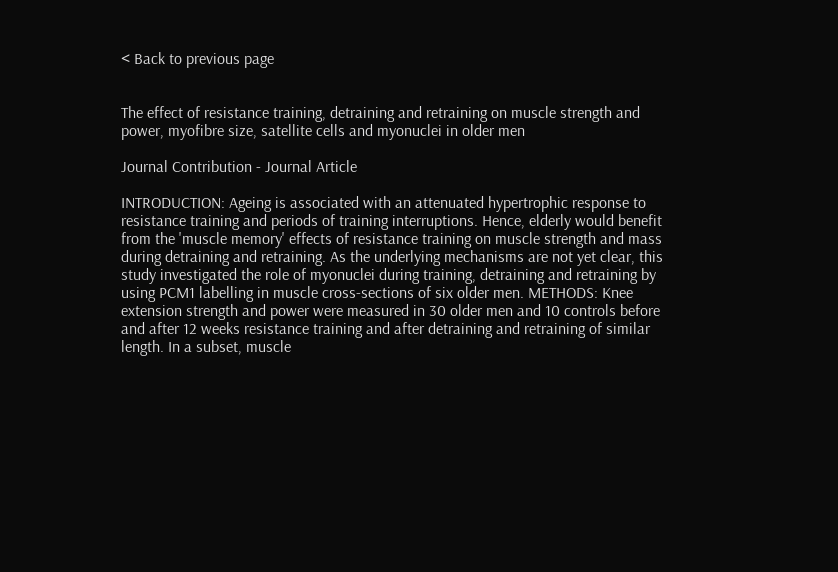< Back to previous page


The effect of resistance training, detraining and retraining on muscle strength and power, myofibre size, satellite cells and myonuclei in older men

Journal Contribution - Journal Article

INTRODUCTION: Ageing is associated with an attenuated hypertrophic response to resistance training and periods of training interruptions. Hence, elderly would benefit from the 'muscle memory' effects of resistance training on muscle strength and mass during detraining and retraining. As the underlying mechanisms are not yet clear, this study investigated the role of myonuclei during training, detraining and retraining by using PCM1 labelling in muscle cross-sections of six older men. METHODS: Knee extension strength and power were measured in 30 older men and 10 controls before and after 12 weeks resistance training and after detraining and retraining of similar length. In a subset, muscle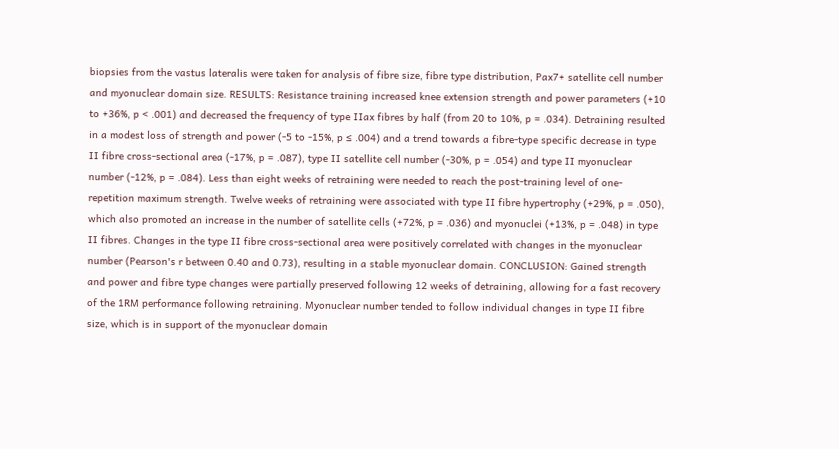biopsies from the vastus lateralis were taken for analysis of fibre size, fibre type distribution, Pax7+ satellite cell number and myonuclear domain size. RESULTS: Resistance training increased knee extension strength and power parameters (+10 to +36%, p < .001) and decreased the frequency of type IIax fibres by half (from 20 to 10%, p = .034). Detraining resulted in a modest loss of strength and power (-5 to -15%, p ≤ .004) and a trend towards a fibre-type specific decrease in type II fibre cross-sectional area (-17%, p = .087), type II satellite cell number (-30%, p = .054) and type II myonuclear number (-12%, p = .084). Less than eight weeks of retraining were needed to reach the post-training level of one-repetition maximum strength. Twelve weeks of retraining were associated with type II fibre hypertrophy (+29%, p = .050), which also promoted an increase in the number of satellite cells (+72%, p = .036) and myonuclei (+13%, p = .048) in type II fibres. Changes in the type II fibre cross-sectional area were positively correlated with changes in the myonuclear number (Pearson's r between 0.40 and 0.73), resulting in a stable myonuclear domain. CONCLUSION: Gained strength and power and fibre type changes were partially preserved following 12 weeks of detraining, allowing for a fast recovery of the 1RM performance following retraining. Myonuclear number tended to follow individual changes in type II fibre size, which is in support of the myonuclear domain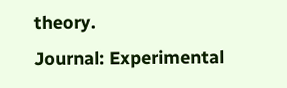theory.
Journal: Experimental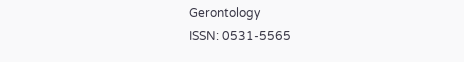Gerontology
ISSN: 0531-5565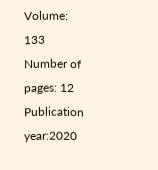Volume: 133
Number of pages: 12
Publication year:2020